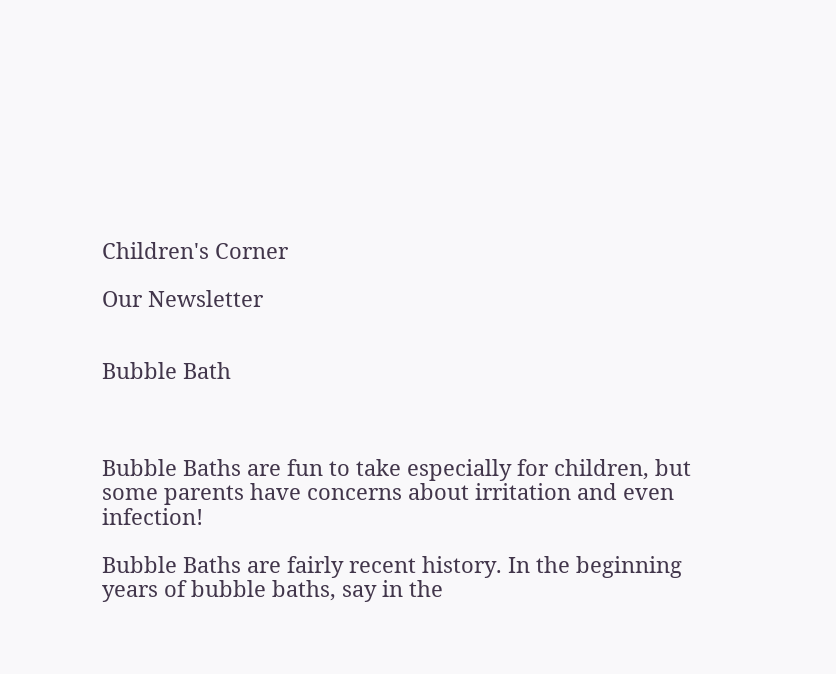Children's Corner

Our Newsletter


Bubble Bath



Bubble Baths are fun to take especially for children, but some parents have concerns about irritation and even infection!

Bubble Baths are fairly recent history. In the beginning years of bubble baths, say in the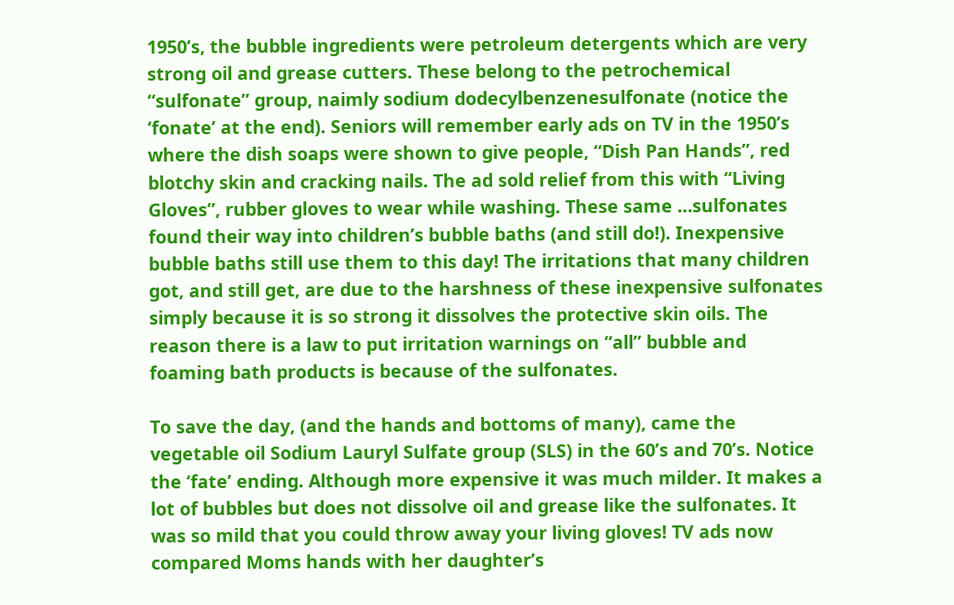1950’s, the bubble ingredients were petroleum detergents which are very strong oil and grease cutters. These belong to the petrochemical “sulfonate” group, naimly sodium dodecylbenzenesulfonate (notice the ‘fonate’ at the end). Seniors will remember early ads on TV in the 1950’s where the dish soaps were shown to give people, “Dish Pan Hands”, red blotchy skin and cracking nails. The ad sold relief from this with “Living Gloves”, rubber gloves to wear while washing. These same …sulfonates found their way into children’s bubble baths (and still do!). Inexpensive bubble baths still use them to this day! The irritations that many children got, and still get, are due to the harshness of these inexpensive sulfonates simply because it is so strong it dissolves the protective skin oils. The reason there is a law to put irritation warnings on “all” bubble and foaming bath products is because of the sulfonates.

To save the day, (and the hands and bottoms of many), came the vegetable oil Sodium Lauryl Sulfate group (SLS) in the 60’s and 70’s. Notice the ‘fate’ ending. Although more expensive it was much milder. It makes a lot of bubbles but does not dissolve oil and grease like the sulfonates. It was so mild that you could throw away your living gloves! TV ads now compared Moms hands with her daughter’s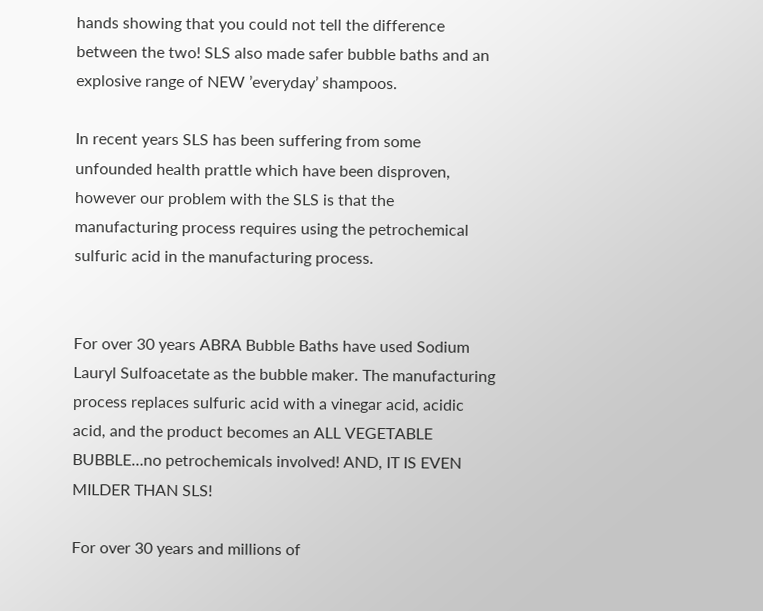hands showing that you could not tell the difference between the two! SLS also made safer bubble baths and an explosive range of NEW ’everyday’ shampoos.

In recent years SLS has been suffering from some unfounded health prattle which have been disproven, however our problem with the SLS is that the manufacturing process requires using the petrochemical sulfuric acid in the manufacturing process.


For over 30 years ABRA Bubble Baths have used Sodium Lauryl Sulfoacetate as the bubble maker. The manufacturing process replaces sulfuric acid with a vinegar acid, acidic acid, and the product becomes an ALL VEGETABLE BUBBLE…no petrochemicals involved! AND, IT IS EVEN MILDER THAN SLS!

For over 30 years and millions of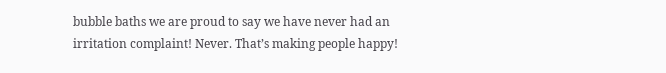bubble baths we are proud to say we have never had an irritation complaint! Never. That’s making people happy!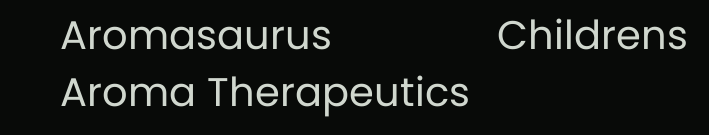Aromasaurus               Childrens         Aroma Therapeutics